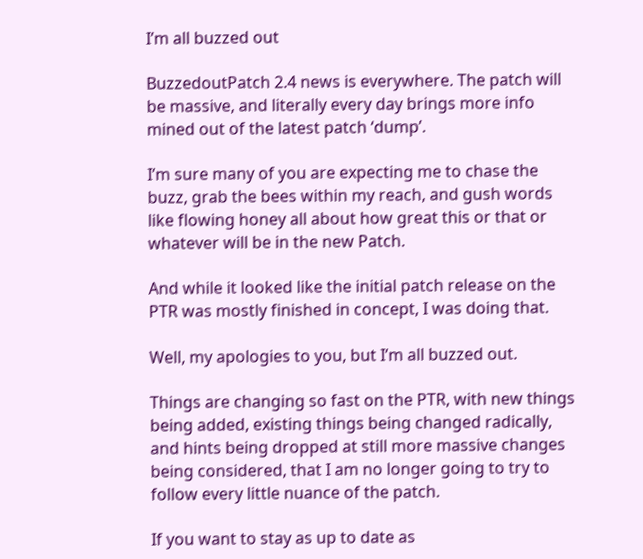I’m all buzzed out

BuzzedoutPatch 2.4 news is everywhere. The patch will be massive, and literally every day brings more info mined out of the latest patch ‘dump’.

I’m sure many of you are expecting me to chase the buzz, grab the bees within my reach, and gush words like flowing honey all about how great this or that or whatever will be in the new Patch.

And while it looked like the initial patch release on the PTR was mostly finished in concept, I was doing that.

Well, my apologies to you, but I’m all buzzed out.

Things are changing so fast on the PTR, with new things being added, existing things being changed radically, and hints being dropped at still more massive changes being considered, that I am no longer going to try to follow every little nuance of the patch.

If you want to stay as up to date as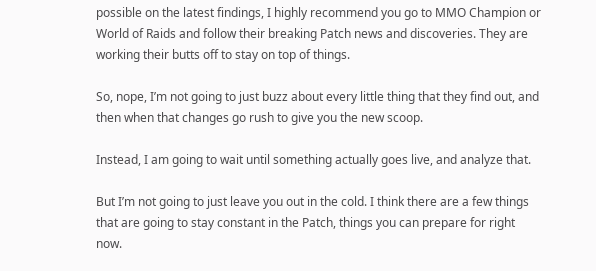possible on the latest findings, I highly recommend you go to MMO Champion or World of Raids and follow their breaking Patch news and discoveries. They are working their butts off to stay on top of things.

So, nope, I’m not going to just buzz about every little thing that they find out, and then when that changes go rush to give you the new scoop.

Instead, I am going to wait until something actually goes live, and analyze that.

But I’m not going to just leave you out in the cold. I think there are a few things that are going to stay constant in the Patch, things you can prepare for right now.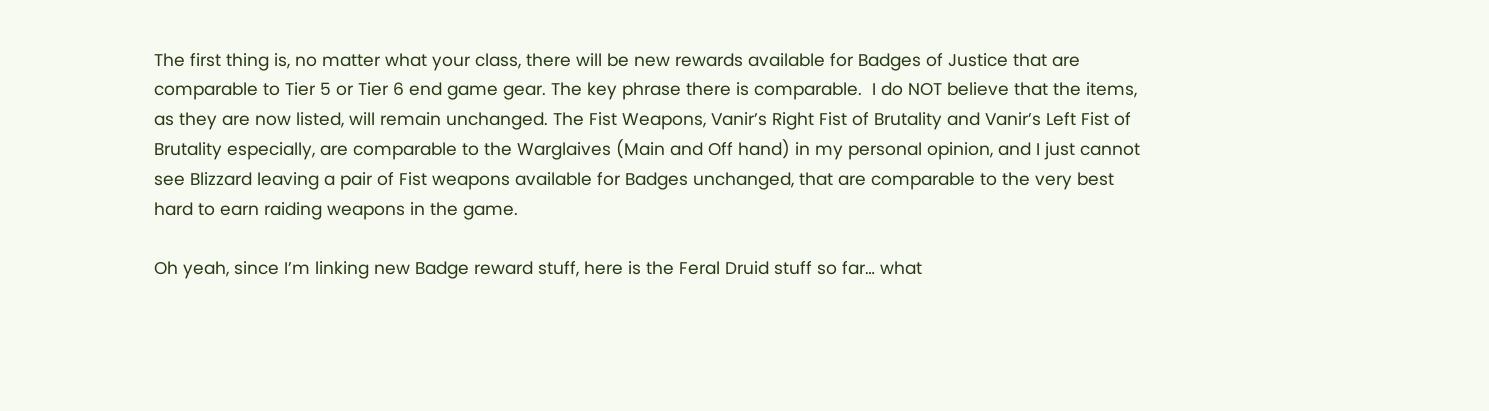The first thing is, no matter what your class, there will be new rewards available for Badges of Justice that are comparable to Tier 5 or Tier 6 end game gear. The key phrase there is comparable.  I do NOT believe that the items, as they are now listed, will remain unchanged. The Fist Weapons, Vanir’s Right Fist of Brutality and Vanir’s Left Fist of Brutality especially, are comparable to the Warglaives (Main and Off hand) in my personal opinion, and I just cannot see Blizzard leaving a pair of Fist weapons available for Badges unchanged, that are comparable to the very best hard to earn raiding weapons in the game.

Oh yeah, since I’m linking new Badge reward stuff, here is the Feral Druid stuff so far… what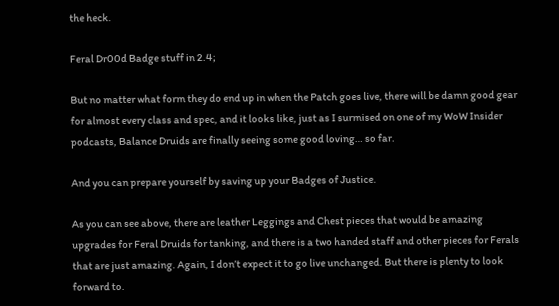the heck.

Feral Dr00d Badge stuff in 2.4;

But no matter what form they do end up in when the Patch goes live, there will be damn good gear for almost every class and spec, and it looks like, just as I surmised on one of my WoW Insider podcasts, Balance Druids are finally seeing some good loving… so far.

And you can prepare yourself by saving up your Badges of Justice.

As you can see above, there are leather Leggings and Chest pieces that would be amazing upgrades for Feral Druids for tanking, and there is a two handed staff and other pieces for Ferals that are just amazing. Again, I don’t expect it to go live unchanged. But there is plenty to look forward to.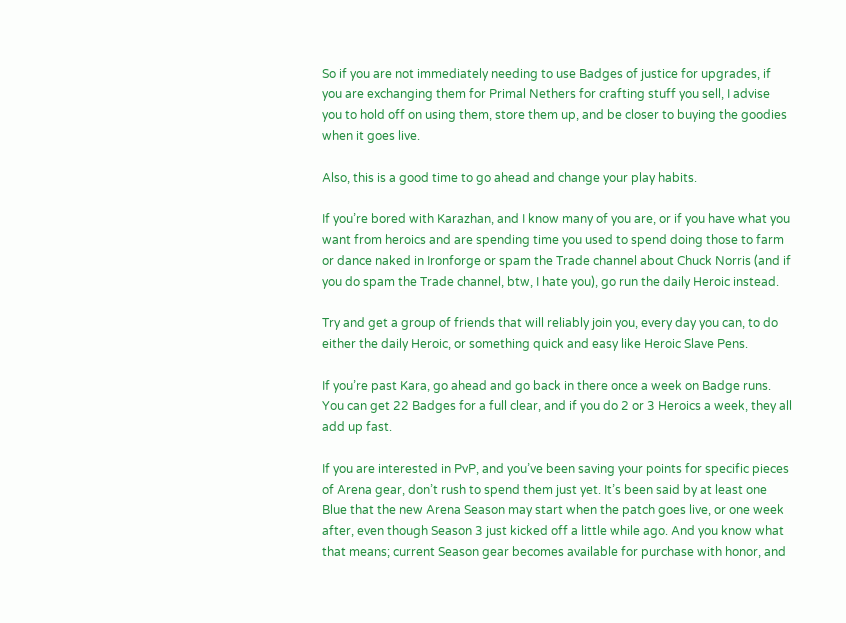So if you are not immediately needing to use Badges of justice for upgrades, if you are exchanging them for Primal Nethers for crafting stuff you sell, I advise you to hold off on using them, store them up, and be closer to buying the goodies when it goes live.

Also, this is a good time to go ahead and change your play habits.

If you’re bored with Karazhan, and I know many of you are, or if you have what you want from heroics and are spending time you used to spend doing those to farm or dance naked in Ironforge or spam the Trade channel about Chuck Norris (and if you do spam the Trade channel, btw, I hate you), go run the daily Heroic instead.

Try and get a group of friends that will reliably join you, every day you can, to do either the daily Heroic, or something quick and easy like Heroic Slave Pens.

If you’re past Kara, go ahead and go back in there once a week on Badge runs. You can get 22 Badges for a full clear, and if you do 2 or 3 Heroics a week, they all add up fast.

If you are interested in PvP, and you’ve been saving your points for specific pieces of Arena gear, don’t rush to spend them just yet. It’s been said by at least one Blue that the new Arena Season may start when the patch goes live, or one week after, even though Season 3 just kicked off a little while ago. And you know what that means; current Season gear becomes available for purchase with honor, and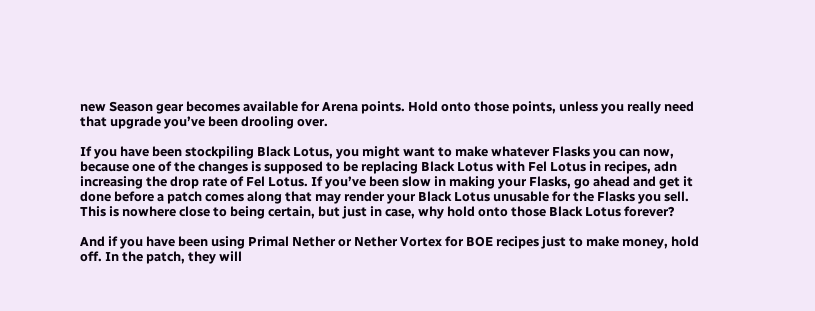new Season gear becomes available for Arena points. Hold onto those points, unless you really need that upgrade you’ve been drooling over.

If you have been stockpiling Black Lotus, you might want to make whatever Flasks you can now, because one of the changes is supposed to be replacing Black Lotus with Fel Lotus in recipes, adn increasing the drop rate of Fel Lotus. If you’ve been slow in making your Flasks, go ahead and get it done before a patch comes along that may render your Black Lotus unusable for the Flasks you sell. This is nowhere close to being certain, but just in case, why hold onto those Black Lotus forever?

And if you have been using Primal Nether or Nether Vortex for BOE recipes just to make money, hold off. In the patch, they will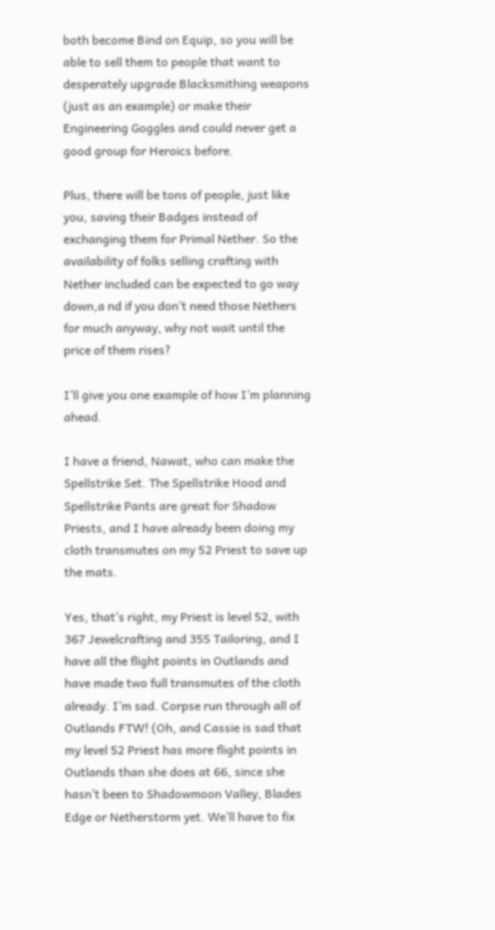both become Bind on Equip, so you will be able to sell them to people that want to desperately upgrade Blacksmithing weapons (just as an example) or make their Engineering Goggles and could never get a good group for Heroics before.

Plus, there will be tons of people, just like you, saving their Badges instead of exchanging them for Primal Nether. So the availability of folks selling crafting with Nether included can be expected to go way down,a nd if you don’t need those Nethers for much anyway, why not wait until the price of them rises?

I’ll give you one example of how I’m planning ahead.

I have a friend, Nawat, who can make the Spellstrike Set. The Spellstrike Hood and Spellstrike Pants are great for Shadow Priests, and I have already been doing my cloth transmutes on my 52 Priest to save up the mats.

Yes, that’s right, my Priest is level 52, with 367 Jewelcrafting and 355 Tailoring, and I have all the flight points in Outlands and have made two full transmutes of the cloth already. I’m sad. Corpse run through all of Outlands FTW! (Oh, and Cassie is sad that my level 52 Priest has more flight points in Outlands than she does at 66, since she hasn’t been to Shadowmoon Valley, Blades Edge or Netherstorm yet. We’ll have to fix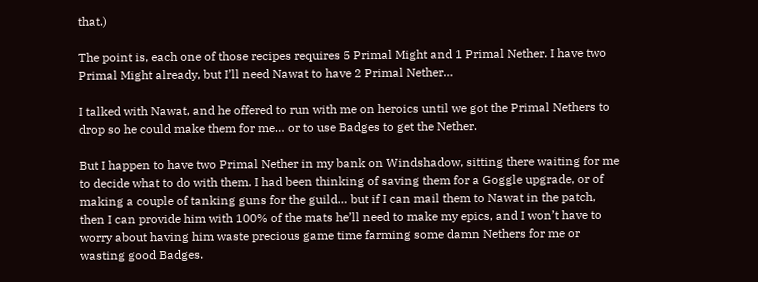that.)

The point is, each one of those recipes requires 5 Primal Might and 1 Primal Nether. I have two Primal Might already, but I’ll need Nawat to have 2 Primal Nether…

I talked with Nawat, and he offered to run with me on heroics until we got the Primal Nethers to drop so he could make them for me… or to use Badges to get the Nether.

But I happen to have two Primal Nether in my bank on Windshadow, sitting there waiting for me to decide what to do with them. I had been thinking of saving them for a Goggle upgrade, or of making a couple of tanking guns for the guild… but if I can mail them to Nawat in the patch, then I can provide him with 100% of the mats he’ll need to make my epics, and I won’t have to worry about having him waste precious game time farming some damn Nethers for me or wasting good Badges.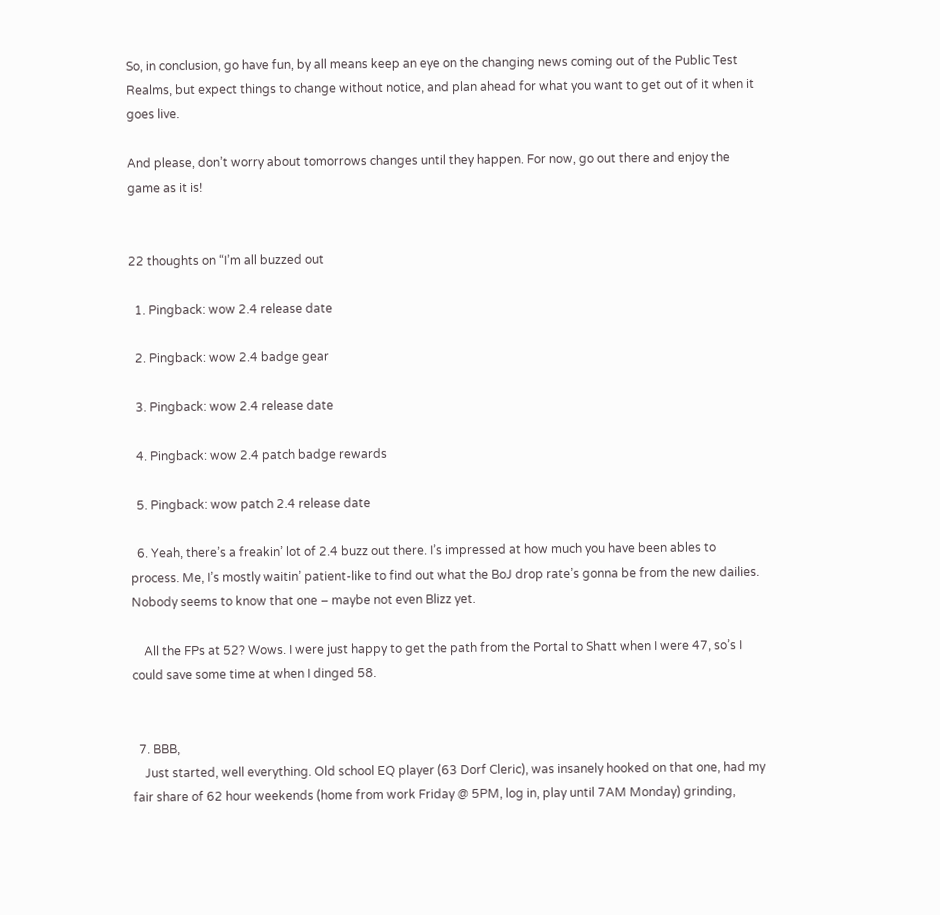So, in conclusion, go have fun, by all means keep an eye on the changing news coming out of the Public Test Realms, but expect things to change without notice, and plan ahead for what you want to get out of it when it goes live.

And please, don’t worry about tomorrows changes until they happen. For now, go out there and enjoy the game as it is!


22 thoughts on “I’m all buzzed out

  1. Pingback: wow 2.4 release date

  2. Pingback: wow 2.4 badge gear

  3. Pingback: wow 2.4 release date

  4. Pingback: wow 2.4 patch badge rewards

  5. Pingback: wow patch 2.4 release date

  6. Yeah, there’s a freakin’ lot of 2.4 buzz out there. I’s impressed at how much you have been ables to process. Me, I’s mostly waitin’ patient-like to find out what the BoJ drop rate’s gonna be from the new dailies. Nobody seems to know that one – maybe not even Blizz yet.

    All the FPs at 52? Wows. I were just happy to get the path from the Portal to Shatt when I were 47, so’s I could save some time at when I dinged 58.


  7. BBB,
    Just started, well everything. Old school EQ player (63 Dorf Cleric), was insanely hooked on that one, had my fair share of 62 hour weekends (home from work Friday @ 5PM, log in, play until 7AM Monday) grinding,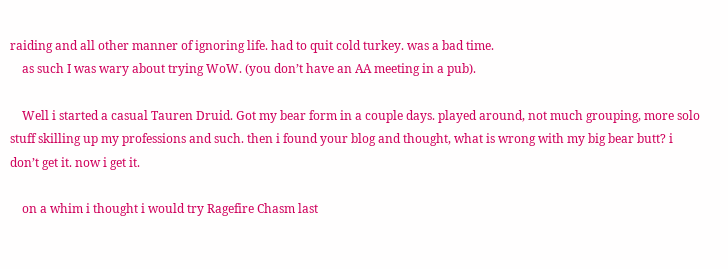raiding and all other manner of ignoring life. had to quit cold turkey. was a bad time.
    as such I was wary about trying WoW. (you don’t have an AA meeting in a pub).

    Well i started a casual Tauren Druid. Got my bear form in a couple days. played around, not much grouping, more solo stuff skilling up my professions and such. then i found your blog and thought, what is wrong with my big bear butt? i don’t get it. now i get it.

    on a whim i thought i would try Ragefire Chasm last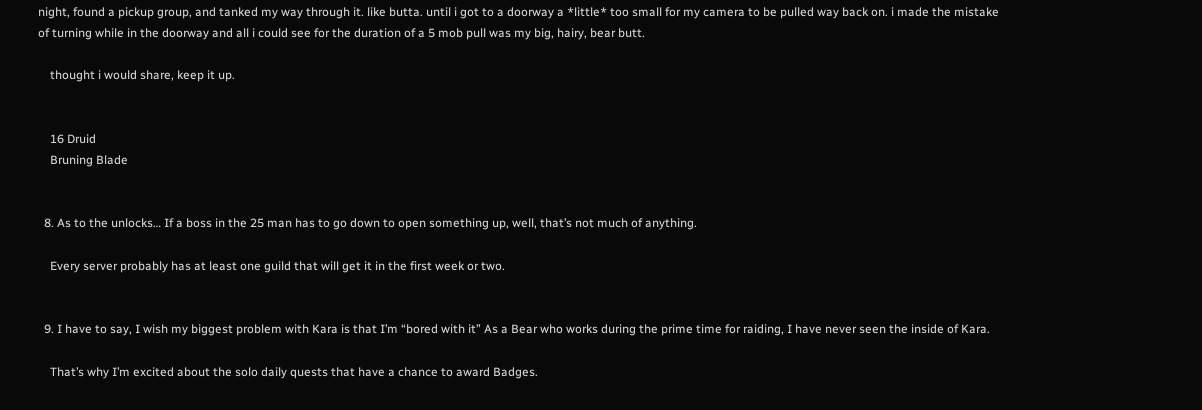night, found a pickup group, and tanked my way through it. like butta. until i got to a doorway a *little* too small for my camera to be pulled way back on. i made the mistake of turning while in the doorway and all i could see for the duration of a 5 mob pull was my big, hairy, bear butt.

    thought i would share, keep it up.


    16 Druid
    Bruning Blade


  8. As to the unlocks… If a boss in the 25 man has to go down to open something up, well, that’s not much of anything.

    Every server probably has at least one guild that will get it in the first week or two.


  9. I have to say, I wish my biggest problem with Kara is that I’m “bored with it” As a Bear who works during the prime time for raiding, I have never seen the inside of Kara.

    That’s why I’m excited about the solo daily quests that have a chance to award Badges.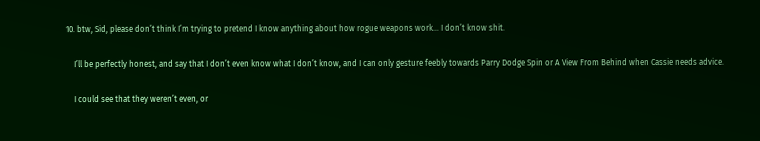10. btw, Sid, please don’t think I’m trying to pretend I know anything about how rogue weapons work… I don’t know shit.

    I’ll be perfectly honest, and say that I don’t even know what I don’t know, and I can only gesture feebly towards Parry Dodge Spin or A View From Behind when Cassie needs advice.

    I could see that they weren’t even, or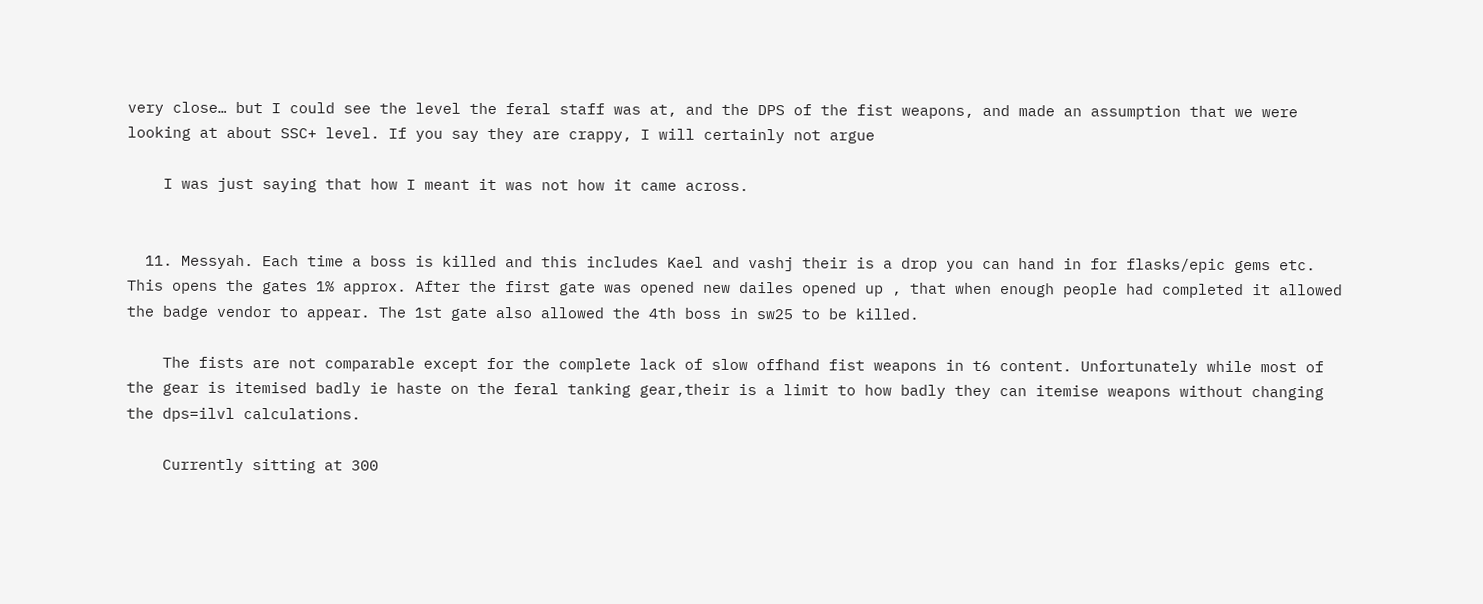very close… but I could see the level the feral staff was at, and the DPS of the fist weapons, and made an assumption that we were looking at about SSC+ level. If you say they are crappy, I will certainly not argue

    I was just saying that how I meant it was not how it came across.


  11. Messyah. Each time a boss is killed and this includes Kael and vashj their is a drop you can hand in for flasks/epic gems etc. This opens the gates 1% approx. After the first gate was opened new dailes opened up , that when enough people had completed it allowed the badge vendor to appear. The 1st gate also allowed the 4th boss in sw25 to be killed.

    The fists are not comparable except for the complete lack of slow offhand fist weapons in t6 content. Unfortunately while most of the gear is itemised badly ie haste on the feral tanking gear,their is a limit to how badly they can itemise weapons without changing the dps=ilvl calculations.

    Currently sitting at 300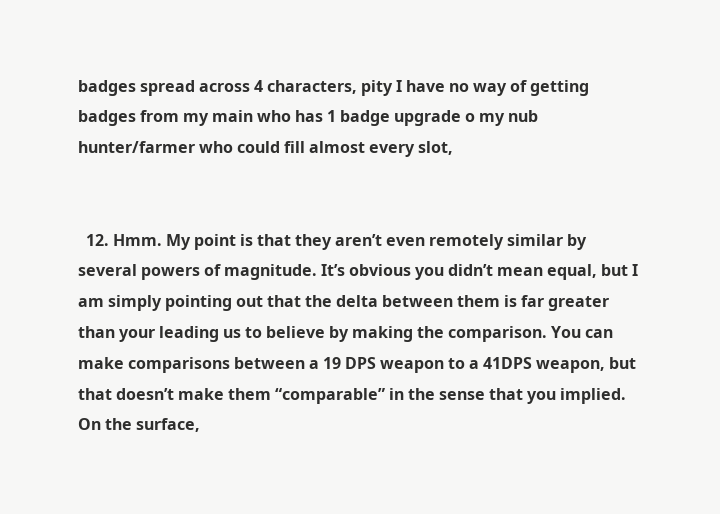badges spread across 4 characters, pity I have no way of getting badges from my main who has 1 badge upgrade o my nub hunter/farmer who could fill almost every slot,


  12. Hmm. My point is that they aren’t even remotely similar by several powers of magnitude. It’s obvious you didn’t mean equal, but I am simply pointing out that the delta between them is far greater than your leading us to believe by making the comparison. You can make comparisons between a 19 DPS weapon to a 41DPS weapon, but that doesn’t make them “comparable” in the sense that you implied. On the surface,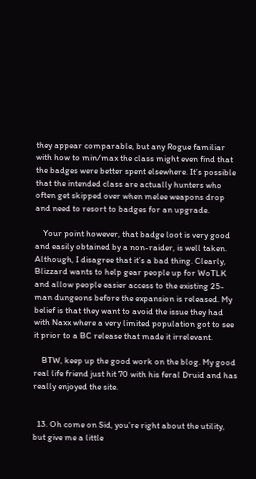they appear comparable, but any Rogue familiar with how to min/max the class might even find that the badges were better spent elsewhere. It’s possible that the intended class are actually hunters who often get skipped over when melee weapons drop and need to resort to badges for an upgrade.

    Your point however, that badge loot is very good and easily obtained by a non-raider, is well taken. Although, I disagree that it’s a bad thing. Clearly, Blizzard wants to help gear people up for WoTLK and allow people easier access to the existing 25-man dungeons before the expansion is released. My belief is that they want to avoid the issue they had with Naxx where a very limited population got to see it prior to a BC release that made it irrelevant.

    BTW, keep up the good work on the blog. My good real life friend just hit 70 with his feral Druid and has really enjoyed the site.


  13. Oh come on Sid, you’re right about the utility, but give me a little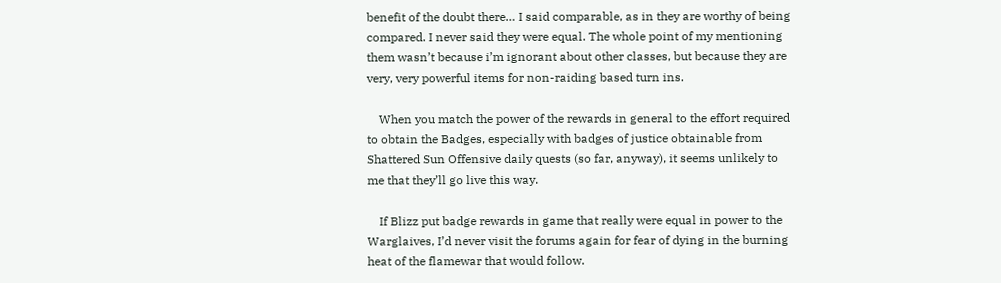benefit of the doubt there… I said comparable, as in they are worthy of being compared. I never said they were equal. The whole point of my mentioning them wasn’t because i’m ignorant about other classes, but because they are very, very powerful items for non-raiding based turn ins.

    When you match the power of the rewards in general to the effort required to obtain the Badges, especially with badges of justice obtainable from Shattered Sun Offensive daily quests (so far, anyway), it seems unlikely to me that they’ll go live this way.

    If Blizz put badge rewards in game that really were equal in power to the Warglaives, I’d never visit the forums again for fear of dying in the burning heat of the flamewar that would follow.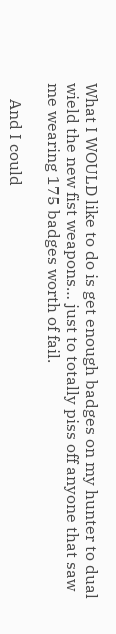What I WOULD like to do is get enough badges on my hunter to dual wield the new fist weapons… just to totally piss off anyone that saw me wearing 175 badges worth of fail.

    And I could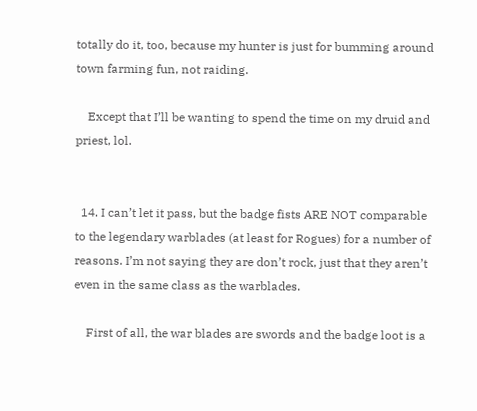totally do it, too, because my hunter is just for bumming around town farming fun, not raiding.

    Except that I’ll be wanting to spend the time on my druid and priest, lol.


  14. I can’t let it pass, but the badge fists ARE NOT comparable to the legendary warblades (at least for Rogues) for a number of reasons. I’m not saying they are don’t rock, just that they aren’t even in the same class as the warblades.

    First of all, the war blades are swords and the badge loot is a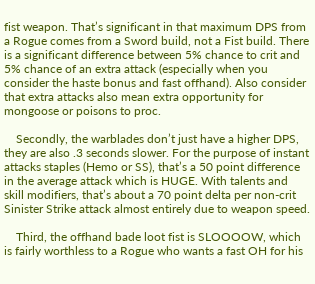fist weapon. That’s significant in that maximum DPS from a Rogue comes from a Sword build, not a Fist build. There is a significant difference between 5% chance to crit and 5% chance of an extra attack (especially when you consider the haste bonus and fast offhand). Also consider that extra attacks also mean extra opportunity for mongoose or poisons to proc.

    Secondly, the warblades don’t just have a higher DPS, they are also .3 seconds slower. For the purpose of instant attacks staples (Hemo or SS), that’s a 50 point difference in the average attack which is HUGE. With talents and skill modifiers, that’s about a 70 point delta per non-crit Sinister Strike attack almost entirely due to weapon speed.

    Third, the offhand bade loot fist is SLOOOOW, which is fairly worthless to a Rogue who wants a fast OH for his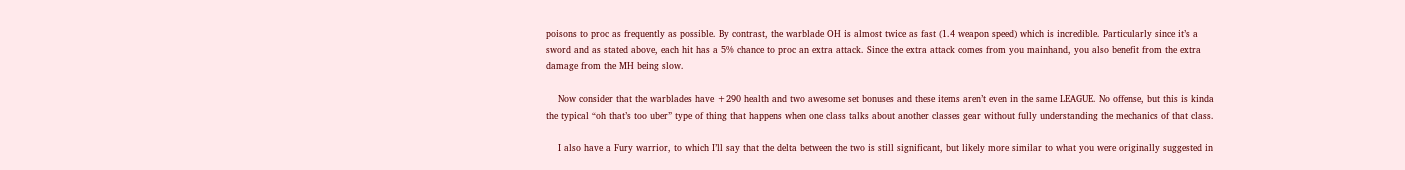poisons to proc as frequently as possible. By contrast, the warblade OH is almost twice as fast (1.4 weapon speed) which is incredible. Particularly since it’s a sword and as stated above, each hit has a 5% chance to proc an extra attack. Since the extra attack comes from you mainhand, you also benefit from the extra damage from the MH being slow.

    Now consider that the warblades have +290 health and two awesome set bonuses and these items aren’t even in the same LEAGUE. No offense, but this is kinda the typical “oh that’s too uber” type of thing that happens when one class talks about another classes gear without fully understanding the mechanics of that class.

    I also have a Fury warrior, to which I’ll say that the delta between the two is still significant, but likely more similar to what you were originally suggested in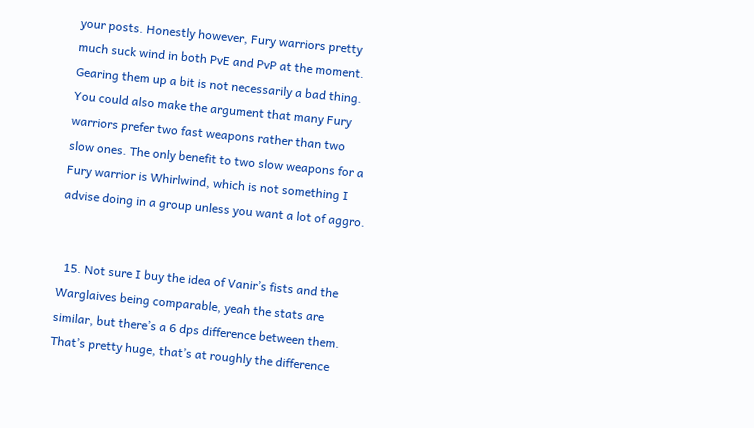your posts. Honestly however, Fury warriors pretty much suck wind in both PvE and PvP at the moment. Gearing them up a bit is not necessarily a bad thing. You could also make the argument that many Fury warriors prefer two fast weapons rather than two slow ones. The only benefit to two slow weapons for a Fury warrior is Whirlwind, which is not something I advise doing in a group unless you want a lot of aggro.


  15. Not sure I buy the idea of Vanir’s fists and the Warglaives being comparable, yeah the stats are similar, but there’s a 6 dps difference between them. That’s pretty huge, that’s at roughly the difference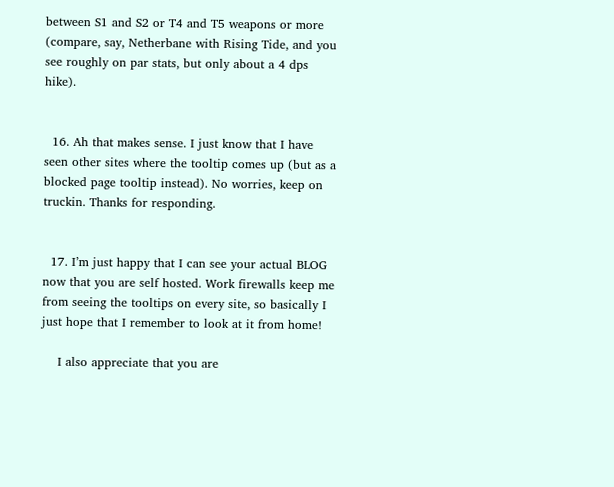between S1 and S2 or T4 and T5 weapons or more (compare, say, Netherbane with Rising Tide, and you see roughly on par stats, but only about a 4 dps hike).


  16. Ah that makes sense. I just know that I have seen other sites where the tooltip comes up (but as a blocked page tooltip instead). No worries, keep on truckin. Thanks for responding.


  17. I’m just happy that I can see your actual BLOG now that you are self hosted. Work firewalls keep me from seeing the tooltips on every site, so basically I just hope that I remember to look at it from home!

    I also appreciate that you are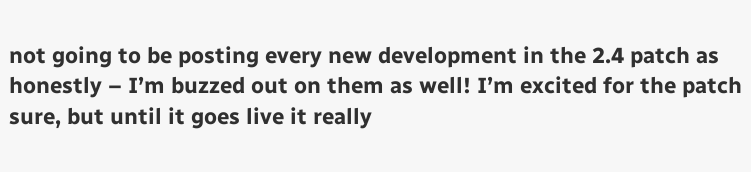not going to be posting every new development in the 2.4 patch as honestly – I’m buzzed out on them as well! I’m excited for the patch sure, but until it goes live it really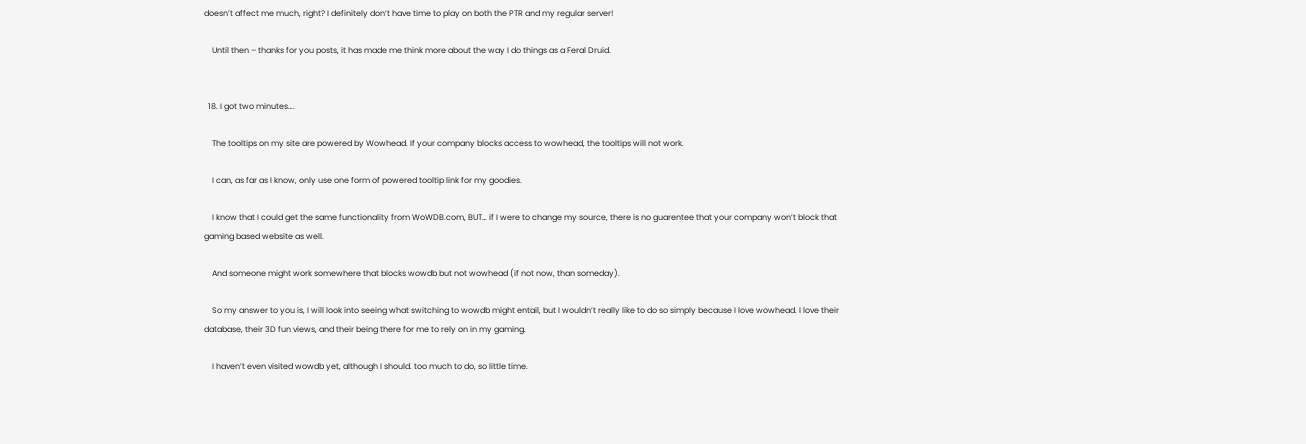doesn’t affect me much, right? I definitely don’t have time to play on both the PTR and my regular server!

    Until then – thanks for you posts, it has made me think more about the way I do things as a Feral Druid.


  18. I got two minutes….

    The tooltips on my site are powered by Wowhead. If your company blocks access to wowhead, the tooltips will not work.

    I can, as far as I know, only use one form of powered tooltip link for my goodies.

    I know that I could get the same functionality from WoWDB.com, BUT… if I were to change my source, there is no guarentee that your company won’t block that gaming based website as well.

    And someone might work somewhere that blocks wowdb but not wowhead (if not now, than someday).

    So my answer to you is, I will look into seeing what switching to wowdb might entail, but I wouldn’t really like to do so simply because I love wowhead. I love their database, their 3D fun views, and their being there for me to rely on in my gaming.

    I haven’t even visited wowdb yet, although I should. too much to do, so little time.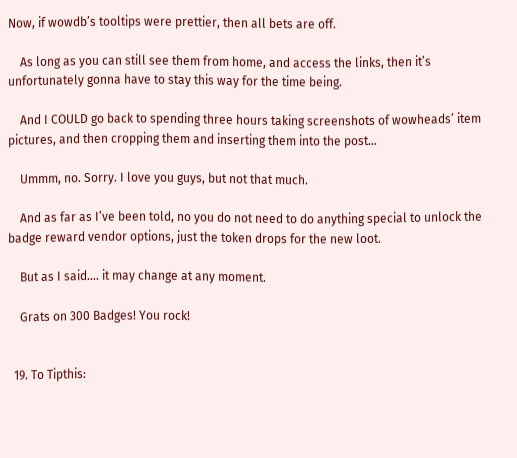Now, if wowdb’s tooltips were prettier, then all bets are off.

    As long as you can still see them from home, and access the links, then it’s unfortunately gonna have to stay this way for the time being.

    And I COULD go back to spending three hours taking screenshots of wowheads’ item pictures, and then cropping them and inserting them into the post…

    Ummm, no. Sorry. I love you guys, but not that much.

    And as far as I’ve been told, no you do not need to do anything special to unlock the badge reward vendor options, just the token drops for the new loot.

    But as I said…. it may change at any moment.

    Grats on 300 Badges! You rock!


  19. To Tipthis: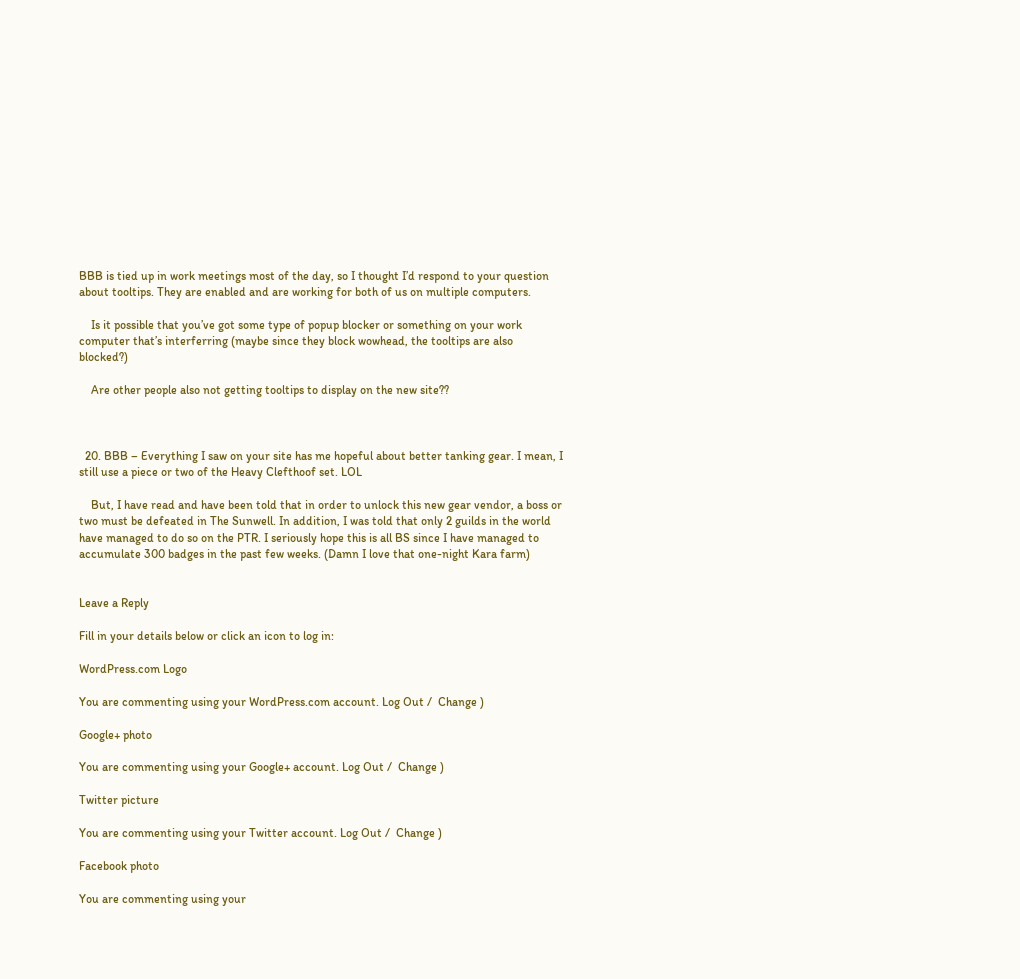BBB is tied up in work meetings most of the day, so I thought I’d respond to your question about tooltips. They are enabled and are working for both of us on multiple computers.

    Is it possible that you’ve got some type of popup blocker or something on your work computer that’s interferring (maybe since they block wowhead, the tooltips are also blocked?)

    Are other people also not getting tooltips to display on the new site??



  20. BBB – Everything I saw on your site has me hopeful about better tanking gear. I mean, I still use a piece or two of the Heavy Clefthoof set. LOL

    But, I have read and have been told that in order to unlock this new gear vendor, a boss or two must be defeated in The Sunwell. In addition, I was told that only 2 guilds in the world have managed to do so on the PTR. I seriously hope this is all BS since I have managed to accumulate 300 badges in the past few weeks. (Damn I love that one-night Kara farm)


Leave a Reply

Fill in your details below or click an icon to log in:

WordPress.com Logo

You are commenting using your WordPress.com account. Log Out /  Change )

Google+ photo

You are commenting using your Google+ account. Log Out /  Change )

Twitter picture

You are commenting using your Twitter account. Log Out /  Change )

Facebook photo

You are commenting using your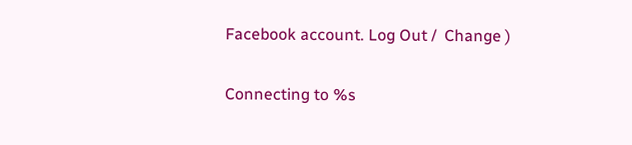Facebook account. Log Out /  Change )

Connecting to %s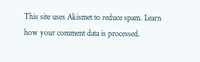This site uses Akismet to reduce spam. Learn how your comment data is processed.